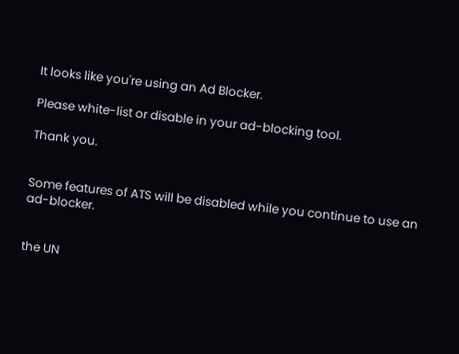It looks like you're using an Ad Blocker.

Please white-list or disable in your ad-blocking tool.

Thank you.


Some features of ATS will be disabled while you continue to use an ad-blocker.


the UN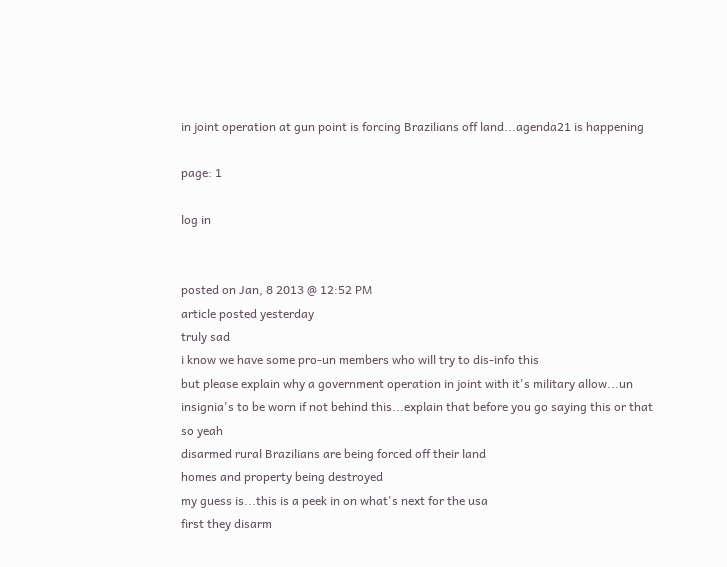in joint operation at gun point is forcing Brazilians off land...agenda21 is happening

page: 1

log in


posted on Jan, 8 2013 @ 12:52 PM
article posted yesterday
truly sad
i know we have some pro-un members who will try to dis-info this
but please explain why a government operation in joint with it's military allow...un insignia's to be worn if not behind this...explain that before you go saying this or that
so yeah
disarmed rural Brazilians are being forced off their land
homes and property being destroyed
my guess is...this is a peek in on what's next for the usa
first they disarm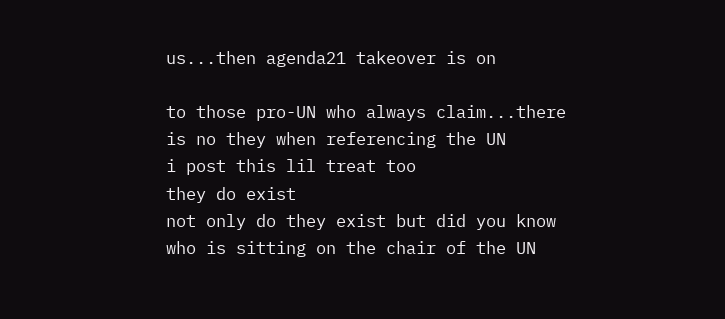us...then agenda21 takeover is on

to those pro-UN who always claim...there is no they when referencing the UN
i post this lil treat too
they do exist
not only do they exist but did you know who is sitting on the chair of the UN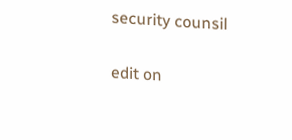security counsil

edit on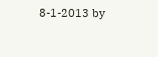8-1-2013 by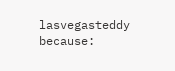lasvegasteddy because: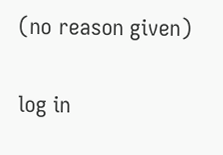(no reason given)


log in